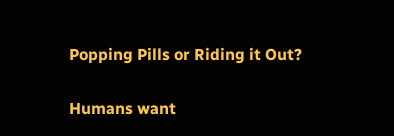Popping Pills or Riding it Out?

Humans want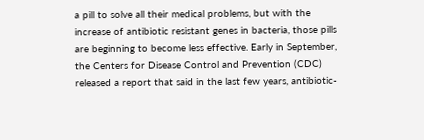a pill to solve all their medical problems, but with the increase of antibiotic resistant genes in bacteria, those pills are beginning to become less effective. Early in September, the Centers for Disease Control and Prevention (CDC) released a report that said in the last few years, antibiotic-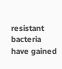resistant bacteria have gained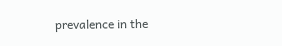prevalence in the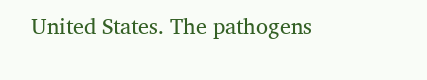United States. The pathogens